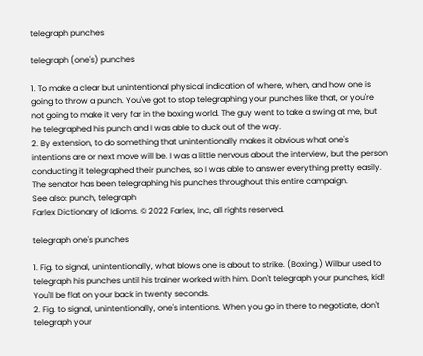telegraph punches

telegraph (one's) punches

1. To make a clear but unintentional physical indication of where, when, and how one is going to throw a punch. You've got to stop telegraphing your punches like that, or you're not going to make it very far in the boxing world. The guy went to take a swing at me, but he telegraphed his punch and I was able to duck out of the way.
2. By extension, to do something that unintentionally makes it obvious what one's intentions are or next move will be. I was a little nervous about the interview, but the person conducting it telegraphed their punches, so I was able to answer everything pretty easily. The senator has been telegraphing his punches throughout this entire campaign.
See also: punch, telegraph
Farlex Dictionary of Idioms. © 2022 Farlex, Inc, all rights reserved.

telegraph one's punches

1. Fig. to signal, unintentionally, what blows one is about to strike. (Boxing.) Wilbur used to telegraph his punches until his trainer worked with him. Don't telegraph your punches, kid! You'll be flat on your back in twenty seconds.
2. Fig. to signal, unintentionally, one's intentions. When you go in there to negotiate, don't telegraph your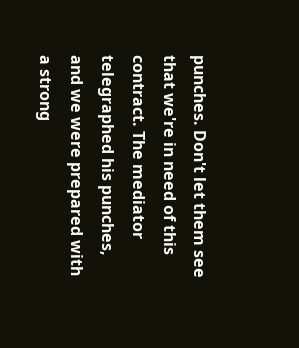punches. Don't let them see that we're in need of this contract. The mediator telegraphed his punches, and we were prepared with a strong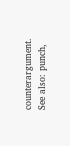counterargument.
See also: punch,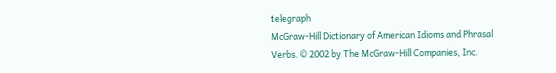telegraph
McGraw-Hill Dictionary of American Idioms and Phrasal Verbs. © 2002 by The McGraw-Hill Companies, Inc.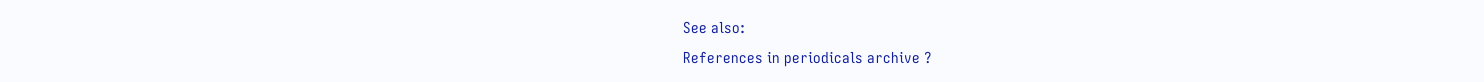See also:
References in periodicals archive ?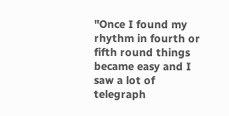"Once I found my rhythm in fourth or fifth round things became easy and I saw a lot of telegraph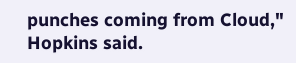punches coming from Cloud," Hopkins said.